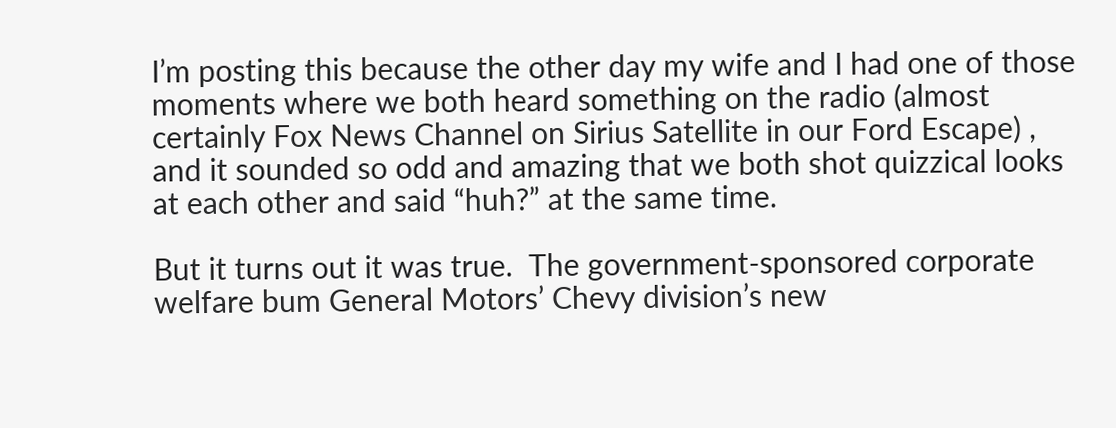I’m posting this because the other day my wife and I had one of those moments where we both heard something on the radio (almost certainly Fox News Channel on Sirius Satellite in our Ford Escape) , and it sounded so odd and amazing that we both shot quizzical looks at each other and said “huh?” at the same time.

But it turns out it was true.  The government-sponsored corporate welfare bum General Motors’ Chevy division’s new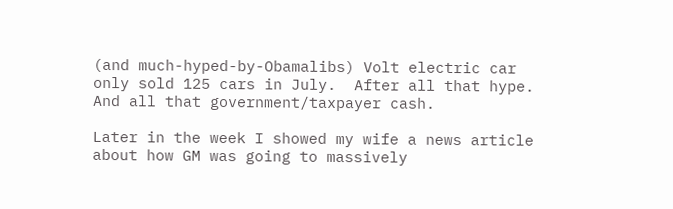(and much-hyped-by-Obamalibs) Volt electric car only sold 125 cars in July.  After all that hype.  And all that government/taxpayer cash.

Later in the week I showed my wife a news article about how GM was going to massively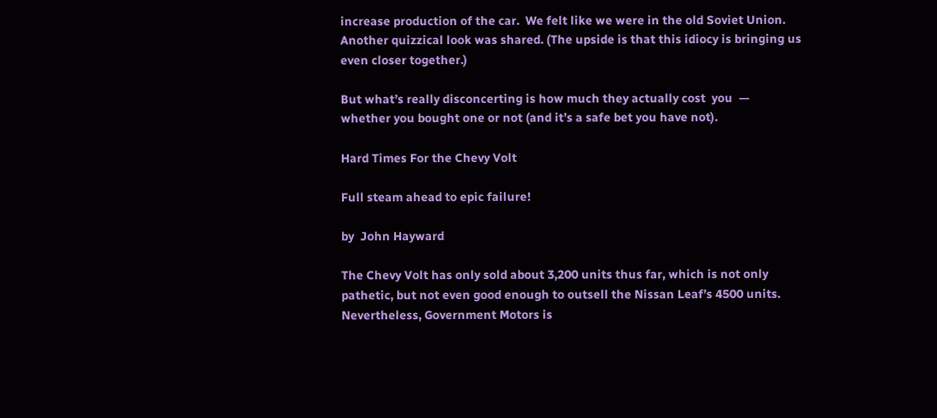increase production of the car.  We felt like we were in the old Soviet Union.  Another quizzical look was shared. (The upside is that this idiocy is bringing us even closer together.)

But what’s really disconcerting is how much they actually cost  you  —  whether you bought one or not (and it’s a safe bet you have not).

Hard Times For the Chevy Volt

Full steam ahead to epic failure!

by  John Hayward

The Chevy Volt has only sold about 3,200 units thus far, which is not only pathetic, but not even good enough to outsell the Nissan Leaf’s 4500 units.  Nevertheless, Government Motors is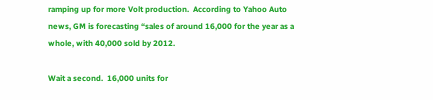ramping up for more Volt production.  According to Yahoo Auto news, GM is forecasting “sales of around 16,000 for the year as a whole, with 40,000 sold by 2012.

Wait a second.  16,000 units for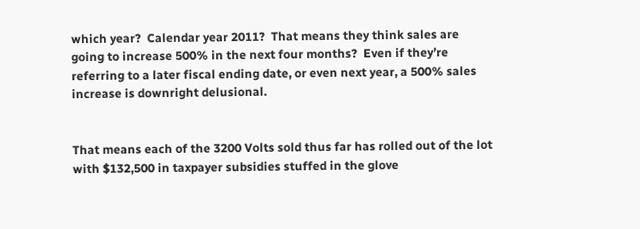which year?  Calendar year 2011?  That means they think sales are going to increase 500% in the next four months?  Even if they’re referring to a later fiscal ending date, or even next year, a 500% sales increase is downright delusional.


That means each of the 3200 Volts sold thus far has rolled out of the lot with $132,500 in taxpayer subsidies stuffed in the glove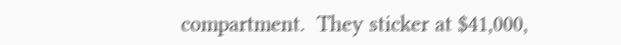compartment.  They sticker at $41,000,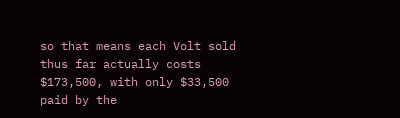so that means each Volt sold thus far actually costs $173,500, with only $33,500 paid by the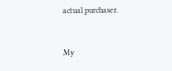actual purchaser.


My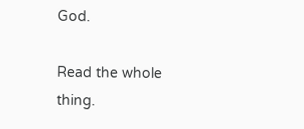God.

Read the whole thing.